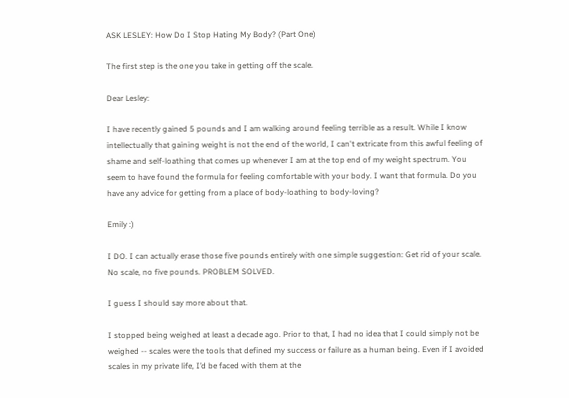ASK LESLEY: How Do I Stop Hating My Body? (Part One)

The first step is the one you take in getting off the scale.

Dear Lesley:

I have recently gained 5 pounds and I am walking around feeling terrible as a result. While I know intellectually that gaining weight is not the end of the world, I can't extricate from this awful feeling of shame and self-loathing that comes up whenever I am at the top end of my weight spectrum. You seem to have found the formula for feeling comfortable with your body. I want that formula. Do you have any advice for getting from a place of body-loathing to body-loving?

Emily :)

I DO. I can actually erase those five pounds entirely with one simple suggestion: Get rid of your scale. No scale, no five pounds. PROBLEM SOLVED.

I guess I should say more about that.

I stopped being weighed at least a decade ago. Prior to that, I had no idea that I could simply not be weighed -- scales were the tools that defined my success or failure as a human being. Even if I avoided scales in my private life, I’d be faced with them at the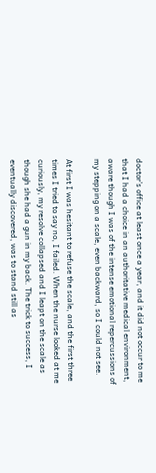doctor’s office at least once a year, and it did not occur to me that I had a choice in an authoritative medical environment, aware though I was of the intense emotional repercussions of my stepping on a scale, even backward, so I could not see.

At first I was hesitant to refuse the scale, and the first three times I tried to say no, I failed. When the nurse looked at me curiously, my resolve collapsed and I leapt on the scale as though she had a gun in my back. The trick to success, I eventually discovered, was to stand still as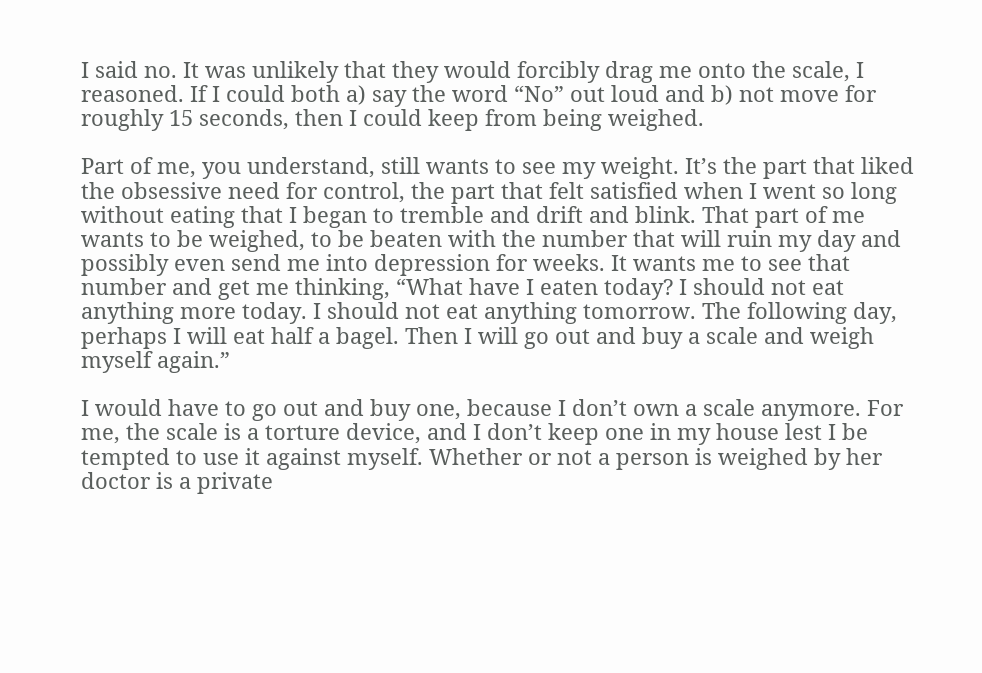I said no. It was unlikely that they would forcibly drag me onto the scale, I reasoned. If I could both a) say the word “No” out loud and b) not move for roughly 15 seconds, then I could keep from being weighed.

Part of me, you understand, still wants to see my weight. It’s the part that liked the obsessive need for control, the part that felt satisfied when I went so long without eating that I began to tremble and drift and blink. That part of me wants to be weighed, to be beaten with the number that will ruin my day and possibly even send me into depression for weeks. It wants me to see that number and get me thinking, “What have I eaten today? I should not eat anything more today. I should not eat anything tomorrow. The following day, perhaps I will eat half a bagel. Then I will go out and buy a scale and weigh myself again.”

I would have to go out and buy one, because I don’t own a scale anymore. For me, the scale is a torture device, and I don’t keep one in my house lest I be tempted to use it against myself. Whether or not a person is weighed by her doctor is a private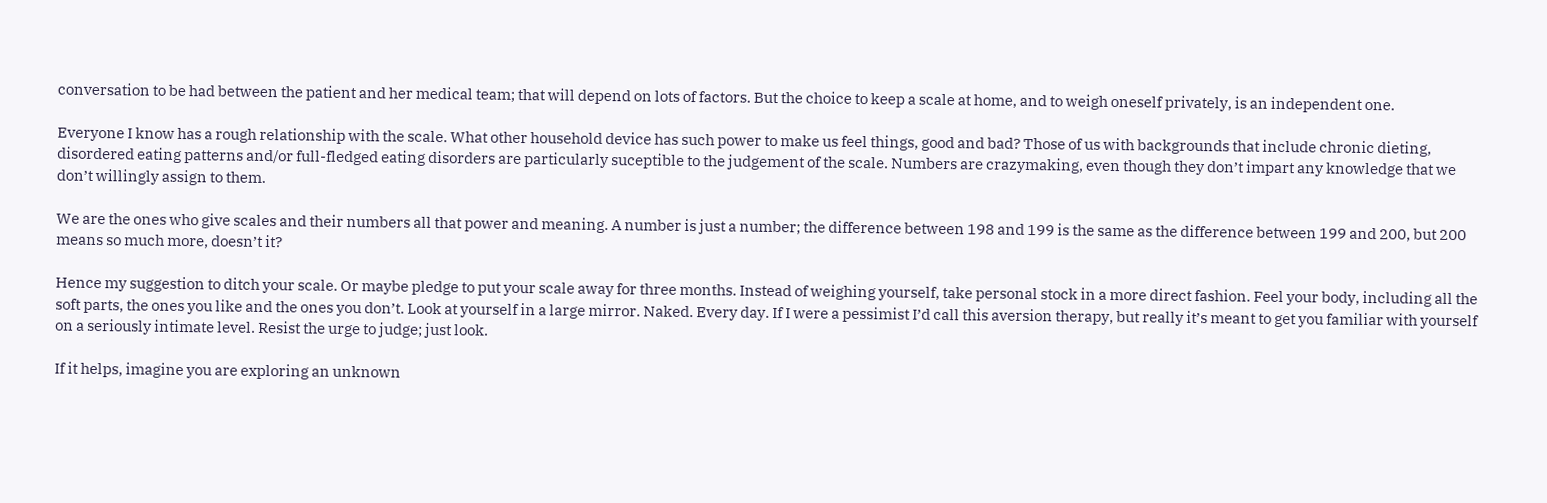conversation to be had between the patient and her medical team; that will depend on lots of factors. But the choice to keep a scale at home, and to weigh oneself privately, is an independent one.

Everyone I know has a rough relationship with the scale. What other household device has such power to make us feel things, good and bad? Those of us with backgrounds that include chronic dieting, disordered eating patterns and/or full-fledged eating disorders are particularly suceptible to the judgement of the scale. Numbers are crazymaking, even though they don’t impart any knowledge that we don’t willingly assign to them.

We are the ones who give scales and their numbers all that power and meaning. A number is just a number; the difference between 198 and 199 is the same as the difference between 199 and 200, but 200 means so much more, doesn’t it?

Hence my suggestion to ditch your scale. Or maybe pledge to put your scale away for three months. Instead of weighing yourself, take personal stock in a more direct fashion. Feel your body, including all the soft parts, the ones you like and the ones you don’t. Look at yourself in a large mirror. Naked. Every day. If I were a pessimist I’d call this aversion therapy, but really it’s meant to get you familiar with yourself on a seriously intimate level. Resist the urge to judge; just look.

If it helps, imagine you are exploring an unknown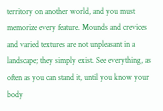territory on another world, and you must memorize every feature. Mounds and crevices and varied textures are not unpleasant in a landscape; they simply exist. See everything, as often as you can stand it, until you know your body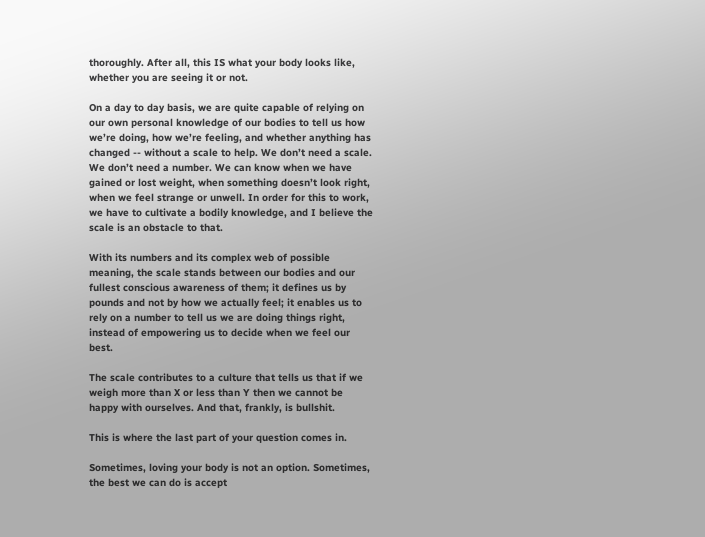thoroughly. After all, this IS what your body looks like, whether you are seeing it or not.

On a day to day basis, we are quite capable of relying on our own personal knowledge of our bodies to tell us how we’re doing, how we’re feeling, and whether anything has changed -- without a scale to help. We don’t need a scale. We don’t need a number. We can know when we have gained or lost weight, when something doesn’t look right, when we feel strange or unwell. In order for this to work, we have to cultivate a bodily knowledge, and I believe the scale is an obstacle to that.

With its numbers and its complex web of possible meaning, the scale stands between our bodies and our fullest conscious awareness of them; it defines us by pounds and not by how we actually feel; it enables us to rely on a number to tell us we are doing things right, instead of empowering us to decide when we feel our best.

The scale contributes to a culture that tells us that if we weigh more than X or less than Y then we cannot be happy with ourselves. And that, frankly, is bullshit.

This is where the last part of your question comes in.

Sometimes, loving your body is not an option. Sometimes, the best we can do is accept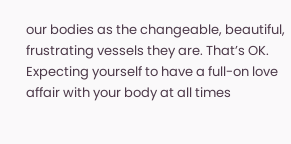our bodies as the changeable, beautiful, frustrating vessels they are. That’s OK. Expecting yourself to have a full-on love affair with your body at all times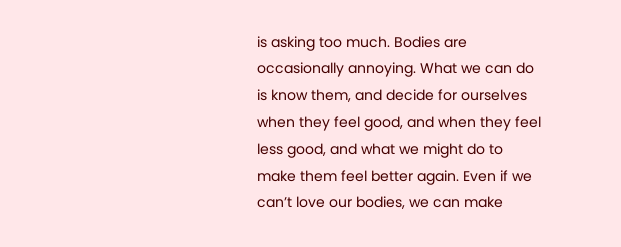is asking too much. Bodies are occasionally annoying. What we can do is know them, and decide for ourselves when they feel good, and when they feel less good, and what we might do to make them feel better again. Even if we can’t love our bodies, we can make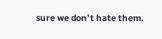sure we don’t hate them.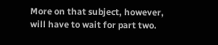More on that subject, however, will have to wait for part two.